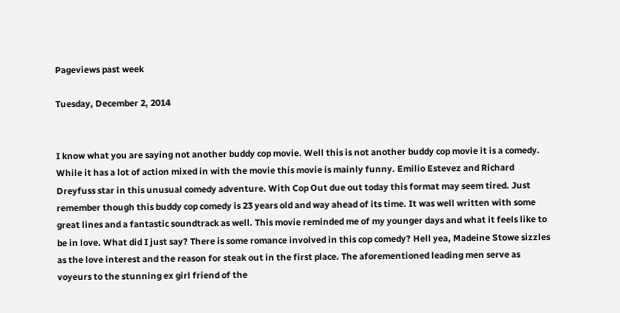Pageviews past week

Tuesday, December 2, 2014


I know what you are saying not another buddy cop movie. Well this is not another buddy cop movie it is a comedy. While it has a lot of action mixed in with the movie this movie is mainly funny. Emilio Estevez and Richard Dreyfuss star in this unusual comedy adventure. With Cop Out due out today this format may seem tired. Just remember though this buddy cop comedy is 23 years old and way ahead of its time. It was well written with some great lines and a fantastic soundtrack as well. This movie reminded me of my younger days and what it feels like to be in love. What did I just say? There is some romance involved in this cop comedy? Hell yea, Madeine Stowe sizzles as the love interest and the reason for steak out in the first place. The aforementioned leading men serve as voyeurs to the stunning ex girl friend of the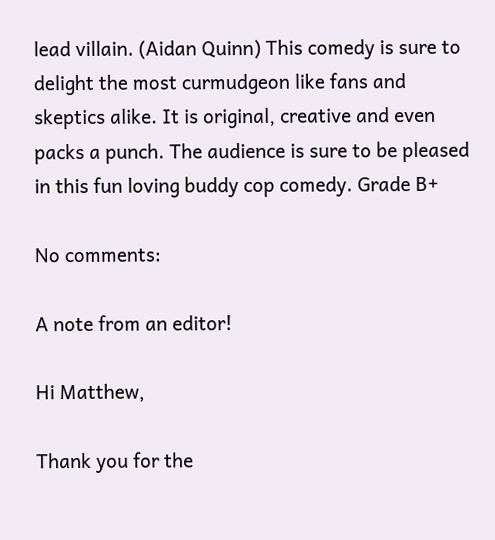lead villain. (Aidan Quinn) This comedy is sure to delight the most curmudgeon like fans and skeptics alike. It is original, creative and even packs a punch. The audience is sure to be pleased in this fun loving buddy cop comedy. Grade B+

No comments:

A note from an editor!

Hi Matthew,

Thank you for the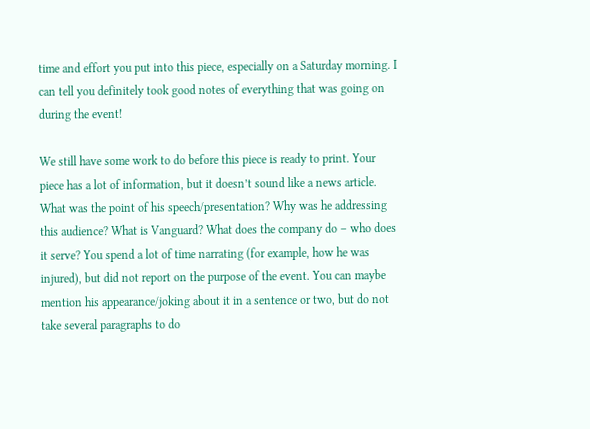time and effort you put into this piece, especially on a Saturday morning. I can tell you definitely took good notes of everything that was going on during the event!

We still have some work to do before this piece is ready to print. Your piece has a lot of information, but it doesn’t sound like a news article. What was the point of his speech/presentation? Why was he addressing this audience? What is Vanguard? What does the company do – who does it serve? You spend a lot of time narrating (for example, how he was injured), but did not report on the purpose of the event. You can maybe mention his appearance/joking about it in a sentence or two, but do not take several paragraphs to do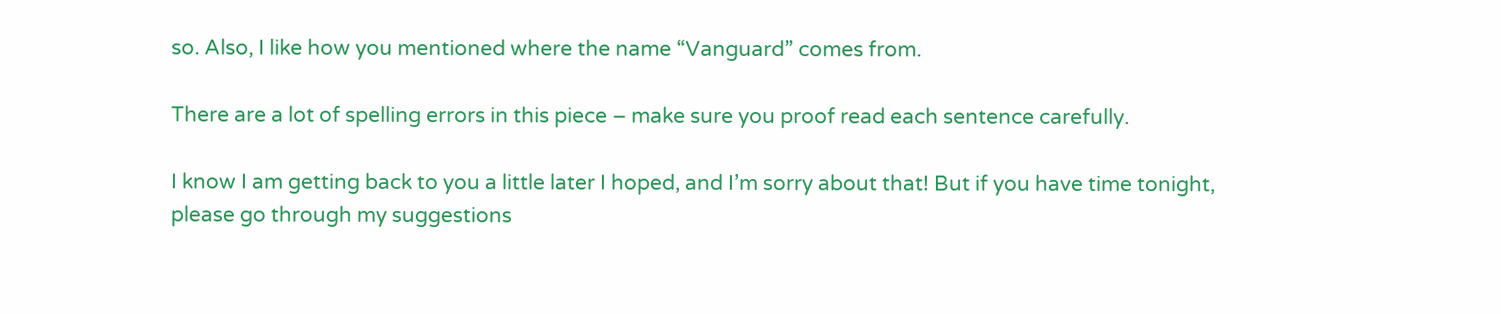so. Also, I like how you mentioned where the name “Vanguard” comes from.

There are a lot of spelling errors in this piece – make sure you proof read each sentence carefully.

I know I am getting back to you a little later I hoped, and I’m sorry about that! But if you have time tonight, please go through my suggestions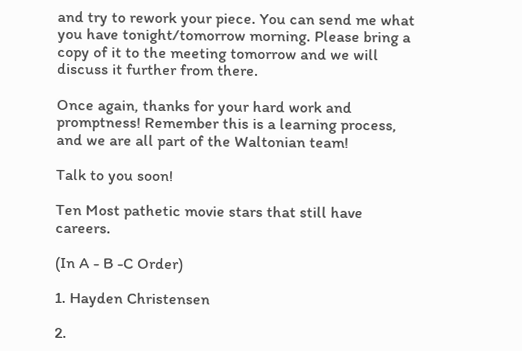and try to rework your piece. You can send me what you have tonight/tomorrow morning. Please bring a copy of it to the meeting tomorrow and we will discuss it further from there.

Once again, thanks for your hard work and promptness! Remember this is a learning process, and we are all part of the Waltonian team!

Talk to you soon!

Ten Most pathetic movie stars that still have careers.

(In A - B -C Order)

1. Hayden Christensen

2.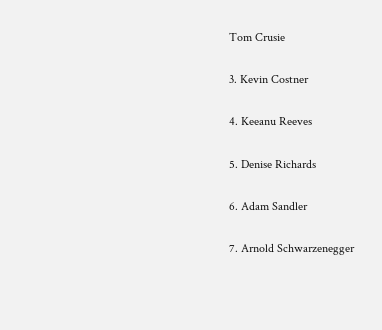Tom Crusie

3. Kevin Costner

4. Keeanu Reeves

5. Denise Richards

6. Adam Sandler

7. Arnold Schwarzenegger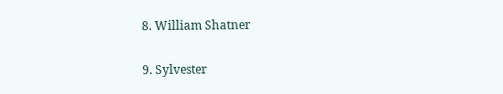8. William Shatner

9. Sylvester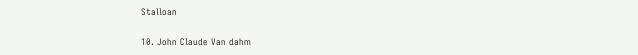Stalloan

10. John Claude Van dahm